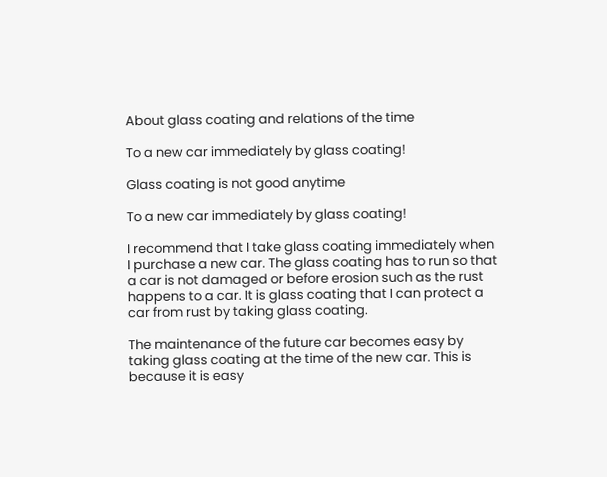About glass coating and relations of the time

To a new car immediately by glass coating!

Glass coating is not good anytime

To a new car immediately by glass coating!

I recommend that I take glass coating immediately when I purchase a new car. The glass coating has to run so that a car is not damaged or before erosion such as the rust happens to a car. It is glass coating that I can protect a car from rust by taking glass coating.

The maintenance of the future car becomes easy by taking glass coating at the time of the new car. This is because it is easy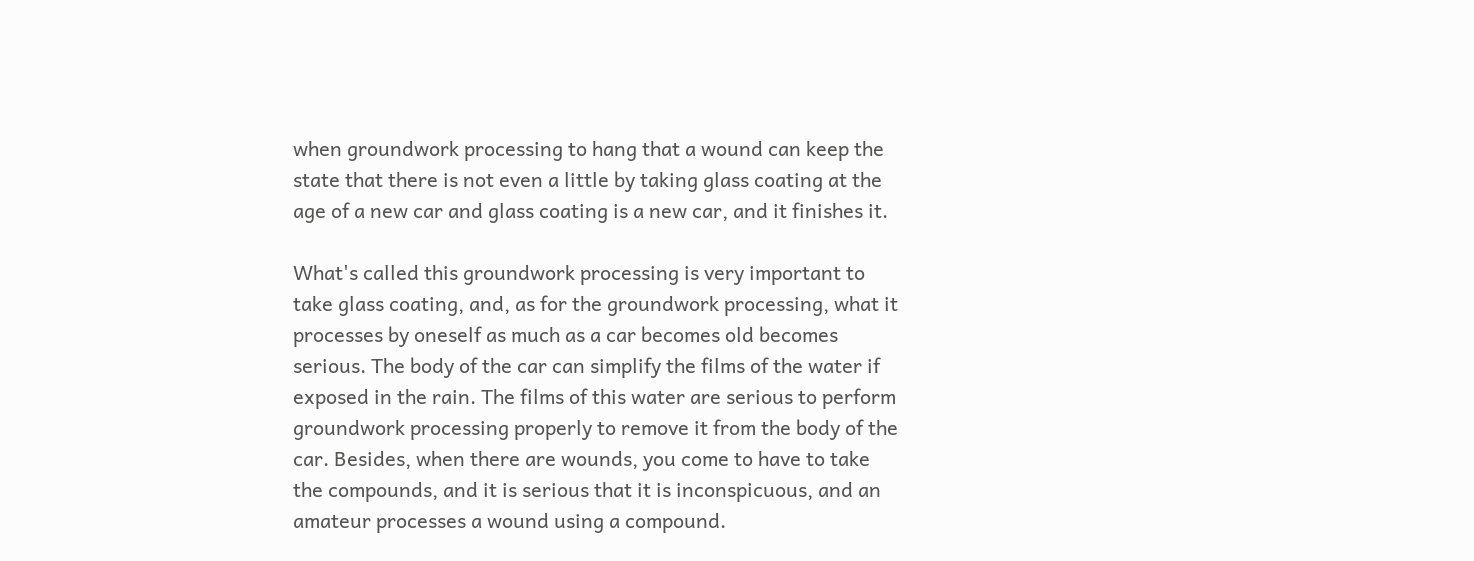when groundwork processing to hang that a wound can keep the state that there is not even a little by taking glass coating at the age of a new car and glass coating is a new car, and it finishes it.

What's called this groundwork processing is very important to take glass coating, and, as for the groundwork processing, what it processes by oneself as much as a car becomes old becomes serious. The body of the car can simplify the films of the water if exposed in the rain. The films of this water are serious to perform groundwork processing properly to remove it from the body of the car. Besides, when there are wounds, you come to have to take the compounds, and it is serious that it is inconspicuous, and an amateur processes a wound using a compound.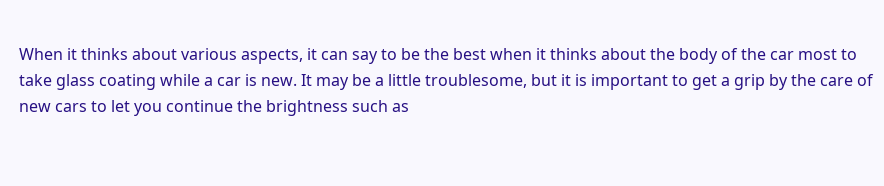When it thinks about various aspects, it can say to be the best when it thinks about the body of the car most to take glass coating while a car is new. It may be a little troublesome, but it is important to get a grip by the care of new cars to let you continue the brightness such as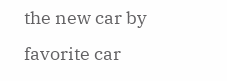the new car by favorite car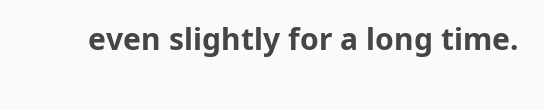even slightly for a long time.